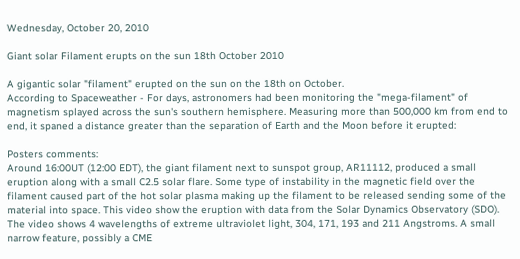Wednesday, October 20, 2010

Giant solar Filament erupts on the sun 18th October 2010

A gigantic solar "filament" erupted on the sun on the 18th on October.
According to Spaceweather - For days, astronomers had been monitoring the "mega-filament" of magnetism splayed across the sun's southern hemisphere. Measuring more than 500,000 km from end to end, it spaned a distance greater than the separation of Earth and the Moon before it erupted:

Posters comments:
Around 16:00UT (12:00 EDT), the giant filament next to sunspot group, AR11112, produced a small eruption along with a small C2.5 solar flare. Some type of instability in the magnetic field over the filament caused part of the hot solar plasma making up the filament to be released sending some of the material into space. This video show the eruption with data from the Solar Dynamics Observatory (SDO). The video shows 4 wavelengths of extreme ultraviolet light, 304, 171, 193 and 211 Angstroms. A small narrow feature, possibly a CME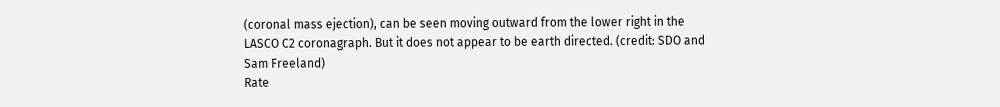(coronal mass ejection), can be seen moving outward from the lower right in the LASCO C2 coronagraph. But it does not appear to be earth directed. (credit: SDO and Sam Freeland)
Rate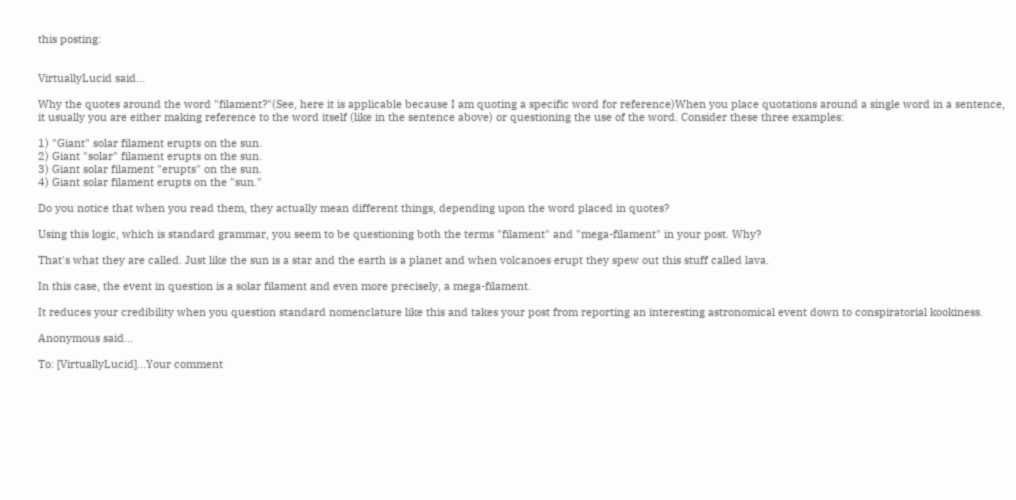this posting:


VirtuallyLucid said...

Why the quotes around the word "filament?"(See, here it is applicable because I am quoting a specific word for reference)When you place quotations around a single word in a sentence, it usually you are either making reference to the word itself (like in the sentence above) or questioning the use of the word. Consider these three examples:

1) "Giant" solar filament erupts on the sun.
2) Giant "solar" filament erupts on the sun.
3) Giant solar filament "erupts" on the sun.
4) Giant solar filament erupts on the "sun."

Do you notice that when you read them, they actually mean different things, depending upon the word placed in quotes?

Using this logic, which is standard grammar, you seem to be questioning both the terms "filament" and "mega-filament" in your post. Why?

That's what they are called. Just like the sun is a star and the earth is a planet and when volcanoes erupt they spew out this stuff called lava.

In this case, the event in question is a solar filament and even more precisely, a mega-filament.

It reduces your credibility when you question standard nomenclature like this and takes your post from reporting an interesting astronomical event down to conspiratorial kookiness.

Anonymous said...

To: [VirtuallyLucid]...Your comment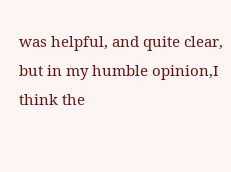was helpful, and quite clear, but in my humble opinion,I think the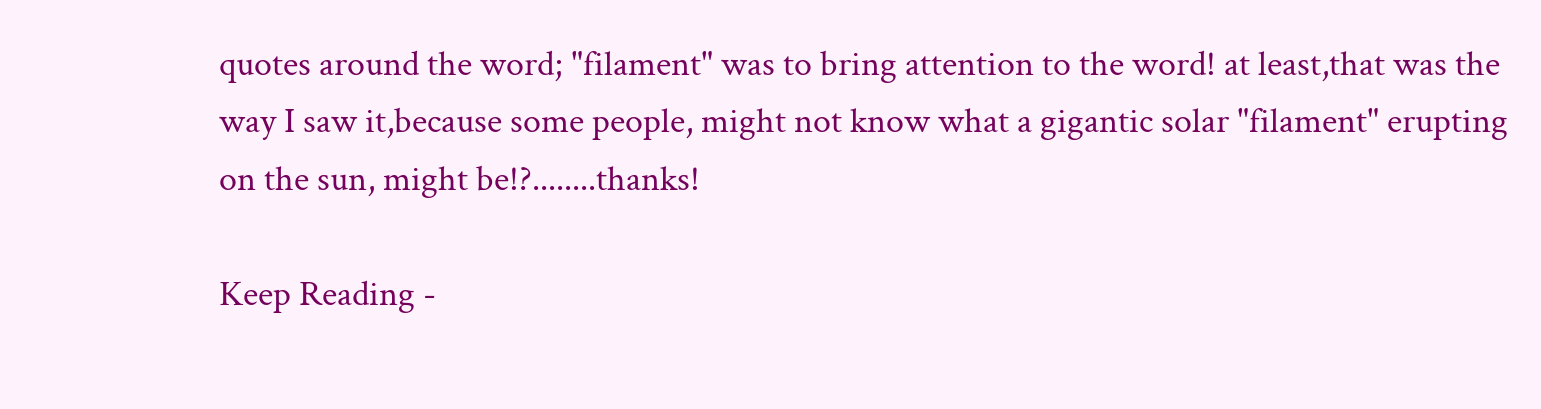quotes around the word; "filament" was to bring attention to the word! at least,that was the way I saw it,because some people, might not know what a gigantic solar "filament" erupting on the sun, might be!?........thanks!

Keep Reading -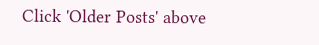Click 'Older Posts' above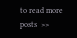to read more posts  >>